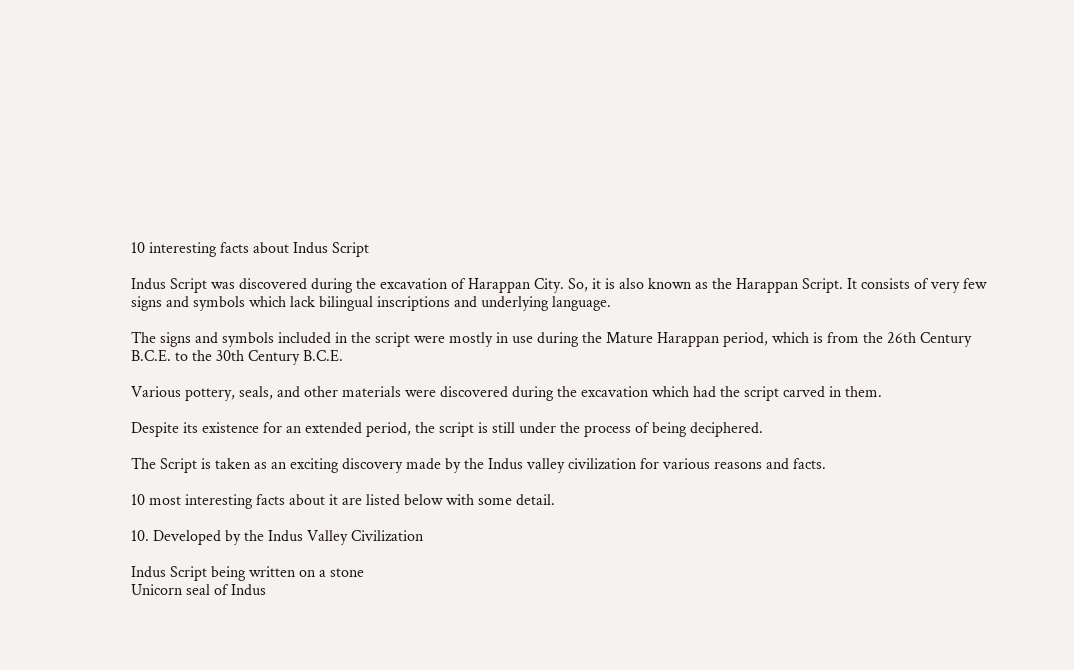10 interesting facts about Indus Script

Indus Script was discovered during the excavation of Harappan City. So, it is also known as the Harappan Script. It consists of very few signs and symbols which lack bilingual inscriptions and underlying language.

The signs and symbols included in the script were mostly in use during the Mature Harappan period, which is from the 26th Century B.C.E. to the 30th Century B.C.E.

Various pottery, seals, and other materials were discovered during the excavation which had the script carved in them.

Despite its existence for an extended period, the script is still under the process of being deciphered.

The Script is taken as an exciting discovery made by the Indus valley civilization for various reasons and facts.

10 most interesting facts about it are listed below with some detail.

10. Developed by the Indus Valley Civilization

Indus Script being written on a stone
Unicorn seal of Indus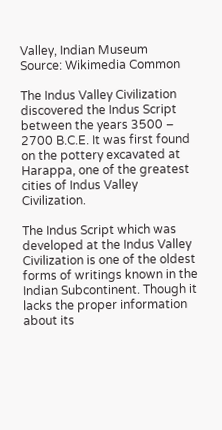Valley, Indian Museum
Source: Wikimedia Common

The Indus Valley Civilization discovered the Indus Script between the years 3500 – 2700 B.C.E. It was first found on the pottery excavated at Harappa, one of the greatest cities of Indus Valley Civilization.

The Indus Script which was developed at the Indus Valley Civilization is one of the oldest forms of writings known in the Indian Subcontinent. Though it lacks the proper information about its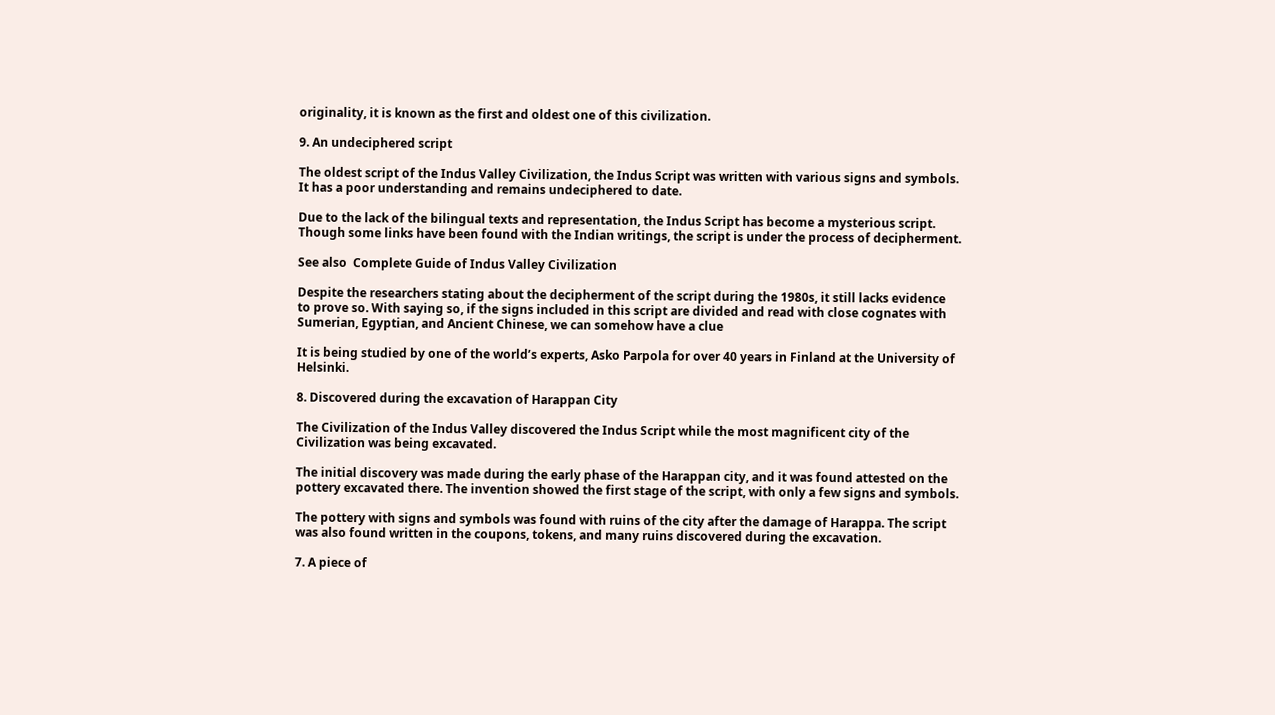originality, it is known as the first and oldest one of this civilization.

9. An undeciphered script

The oldest script of the Indus Valley Civilization, the Indus Script was written with various signs and symbols. It has a poor understanding and remains undeciphered to date.

Due to the lack of the bilingual texts and representation, the Indus Script has become a mysterious script. Though some links have been found with the Indian writings, the script is under the process of decipherment.

See also  Complete Guide of Indus Valley Civilization

Despite the researchers stating about the decipherment of the script during the 1980s, it still lacks evidence to prove so. With saying so, if the signs included in this script are divided and read with close cognates with Sumerian, Egyptian, and Ancient Chinese, we can somehow have a clue

It is being studied by one of the world’s experts, Asko Parpola for over 40 years in Finland at the University of Helsinki.

8. Discovered during the excavation of Harappan City

The Civilization of the Indus Valley discovered the Indus Script while the most magnificent city of the Civilization was being excavated.

The initial discovery was made during the early phase of the Harappan city, and it was found attested on the pottery excavated there. The invention showed the first stage of the script, with only a few signs and symbols.

The pottery with signs and symbols was found with ruins of the city after the damage of Harappa. The script was also found written in the coupons, tokens, and many ruins discovered during the excavation.

7. A piece of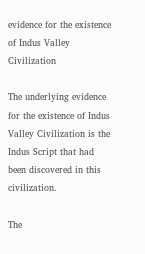evidence for the existence of Indus Valley Civilization

The underlying evidence for the existence of Indus Valley Civilization is the Indus Script that had been discovered in this civilization.

The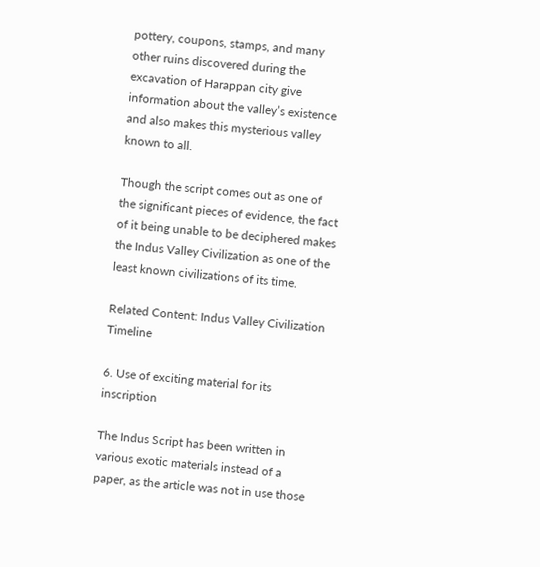pottery, coupons, stamps, and many other ruins discovered during the excavation of Harappan city give information about the valley’s existence and also makes this mysterious valley known to all.

Though the script comes out as one of the significant pieces of evidence, the fact of it being unable to be deciphered makes the Indus Valley Civilization as one of the least known civilizations of its time.

Related Content: Indus Valley Civilization Timeline

6. Use of exciting material for its inscription

The Indus Script has been written in various exotic materials instead of a paper, as the article was not in use those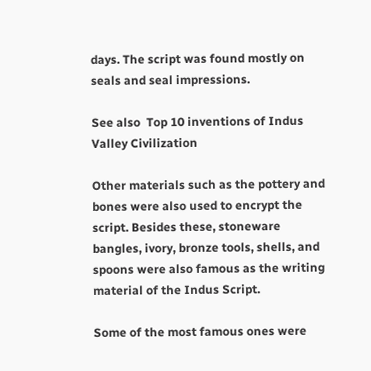days. The script was found mostly on seals and seal impressions.

See also  Top 10 inventions of Indus Valley Civilization

Other materials such as the pottery and bones were also used to encrypt the script. Besides these, stoneware bangles, ivory, bronze tools, shells, and spoons were also famous as the writing material of the Indus Script.

Some of the most famous ones were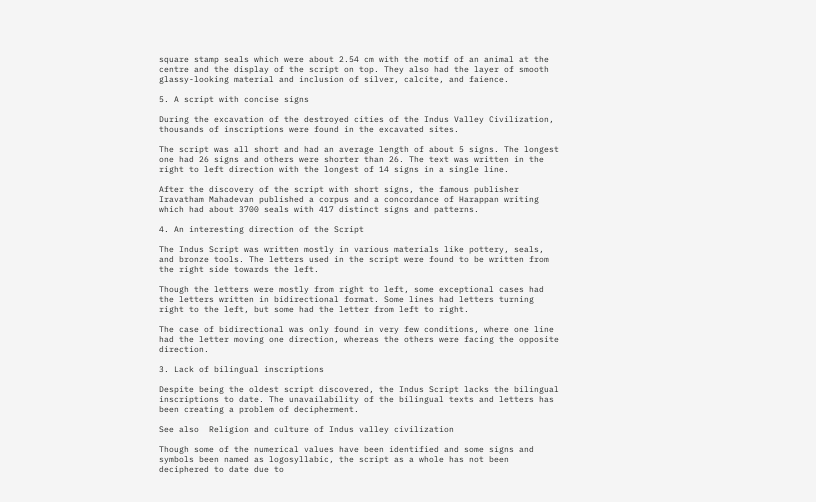square stamp seals which were about 2.54 cm with the motif of an animal at the centre and the display of the script on top. They also had the layer of smooth glassy-looking material and inclusion of silver, calcite, and faience.

5. A script with concise signs

During the excavation of the destroyed cities of the Indus Valley Civilization, thousands of inscriptions were found in the excavated sites.

The script was all short and had an average length of about 5 signs. The longest one had 26 signs and others were shorter than 26. The text was written in the right to left direction with the longest of 14 signs in a single line.

After the discovery of the script with short signs, the famous publisher Iravatham Mahadevan published a corpus and a concordance of Harappan writing which had about 3700 seals with 417 distinct signs and patterns.

4. An interesting direction of the Script

The Indus Script was written mostly in various materials like pottery, seals, and bronze tools. The letters used in the script were found to be written from the right side towards the left.

Though the letters were mostly from right to left, some exceptional cases had the letters written in bidirectional format. Some lines had letters turning right to the left, but some had the letter from left to right.

The case of bidirectional was only found in very few conditions, where one line had the letter moving one direction, whereas the others were facing the opposite direction.

3. Lack of bilingual inscriptions

Despite being the oldest script discovered, the Indus Script lacks the bilingual inscriptions to date. The unavailability of the bilingual texts and letters has been creating a problem of decipherment.

See also  Religion and culture of Indus valley civilization

Though some of the numerical values have been identified and some signs and symbols been named as logosyllabic, the script as a whole has not been deciphered to date due to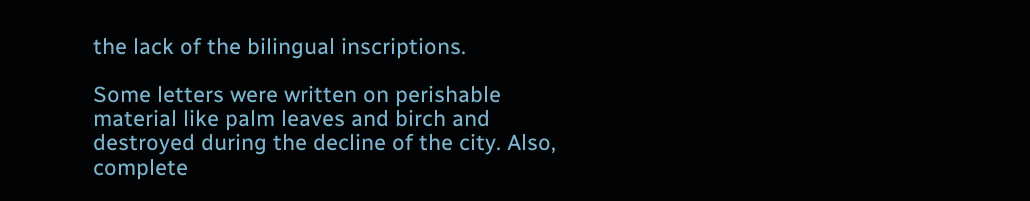the lack of the bilingual inscriptions.

Some letters were written on perishable material like palm leaves and birch and destroyed during the decline of the city. Also, complete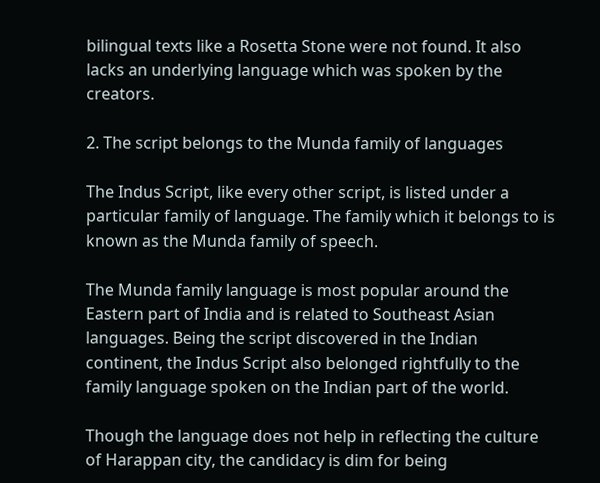bilingual texts like a Rosetta Stone were not found. It also lacks an underlying language which was spoken by the creators.

2. The script belongs to the Munda family of languages

The Indus Script, like every other script, is listed under a particular family of language. The family which it belongs to is known as the Munda family of speech.

The Munda family language is most popular around the Eastern part of India and is related to Southeast Asian languages. Being the script discovered in the Indian continent, the Indus Script also belonged rightfully to the family language spoken on the Indian part of the world.

Though the language does not help in reflecting the culture of Harappan city, the candidacy is dim for being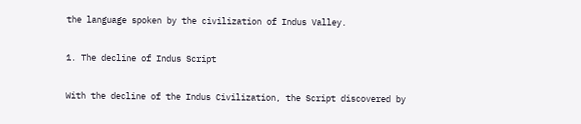the language spoken by the civilization of Indus Valley.

1. The decline of Indus Script

With the decline of the Indus Civilization, the Script discovered by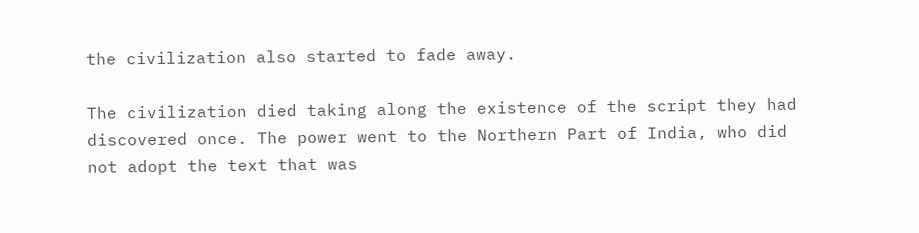the civilization also started to fade away.

The civilization died taking along the existence of the script they had discovered once. The power went to the Northern Part of India, who did not adopt the text that was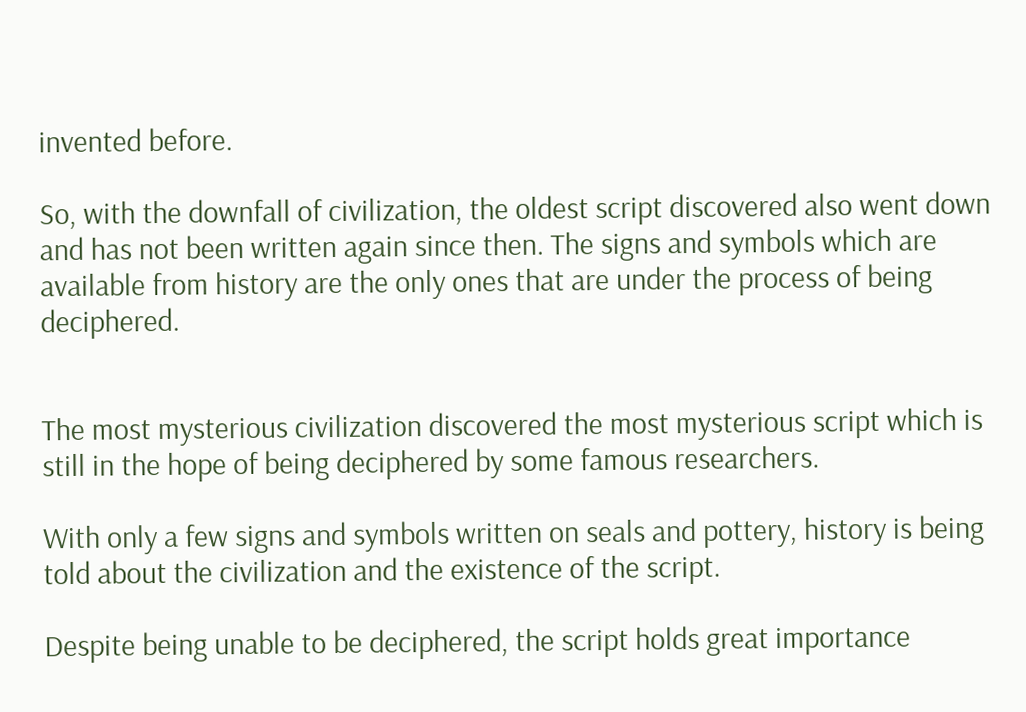invented before.

So, with the downfall of civilization, the oldest script discovered also went down and has not been written again since then. The signs and symbols which are available from history are the only ones that are under the process of being deciphered.


The most mysterious civilization discovered the most mysterious script which is still in the hope of being deciphered by some famous researchers.

With only a few signs and symbols written on seals and pottery, history is being told about the civilization and the existence of the script.

Despite being unable to be deciphered, the script holds great importance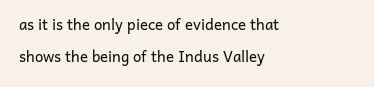as it is the only piece of evidence that shows the being of the Indus Valley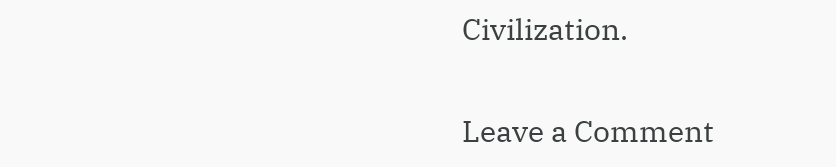Civilization.

Leave a Comment